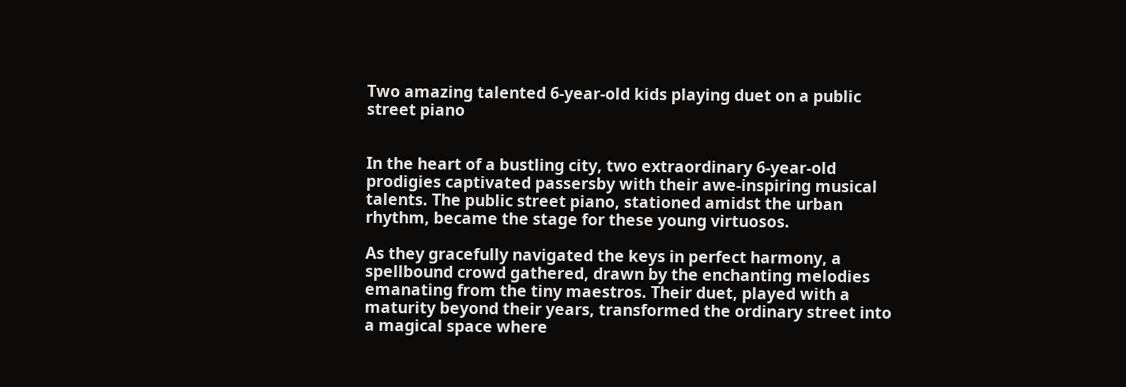Two amazing talented 6-year-old kids playing duet on a public street piano


In the heart of a bustling city, two extraordinary 6-year-old prodigies captivated passersby with their awe-inspiring musical talents. The public street piano, stationed amidst the urban rhythm, became the stage for these young virtuosos.

As they gracefully navigated the keys in perfect harmony, a spellbound crowd gathered, drawn by the enchanting melodies emanating from the tiny maestros. Their duet, played with a maturity beyond their years, transformed the ordinary street into a magical space where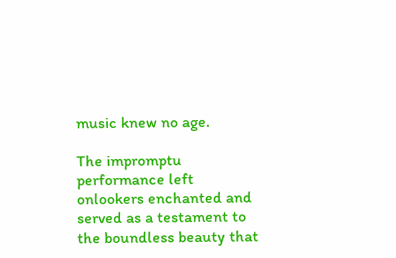music knew no age.

The impromptu performance left onlookers enchanted and served as a testament to the boundless beauty that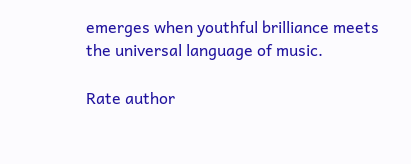emerges when youthful brilliance meets the universal language of music.

Rate author